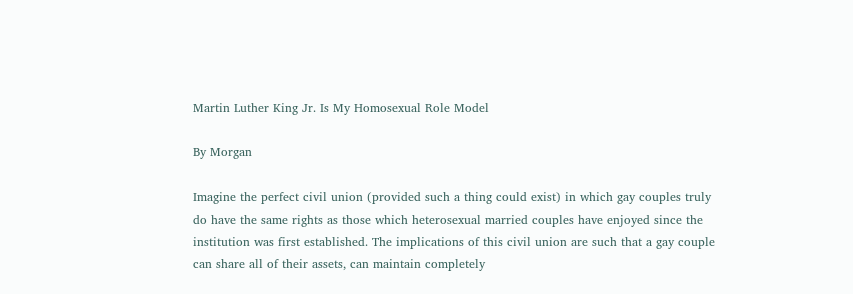Martin Luther King Jr. Is My Homosexual Role Model

By Morgan

Imagine the perfect civil union (provided such a thing could exist) in which gay couples truly do have the same rights as those which heterosexual married couples have enjoyed since the institution was first established. The implications of this civil union are such that a gay couple can share all of their assets, can maintain completely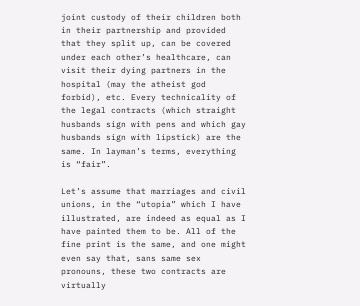joint custody of their children both in their partnership and provided that they split up, can be covered under each other’s healthcare, can visit their dying partners in the hospital (may the atheist god forbid), etc. Every technicality of the legal contracts (which straight husbands sign with pens and which gay husbands sign with lipstick) are the same. In layman’s terms, everything is “fair”.

Let’s assume that marriages and civil unions, in the “utopia” which I have illustrated, are indeed as equal as I have painted them to be. All of the fine print is the same, and one might even say that, sans same sex pronouns, these two contracts are virtually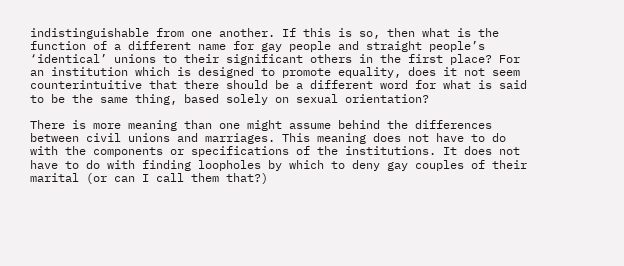indistinguishable from one another. If this is so, then what is the function of a different name for gay people and straight people’s ‘identical’ unions to their significant others in the first place? For an institution which is designed to promote equality, does it not seem counterintuitive that there should be a different word for what is said to be the same thing, based solely on sexual orientation?

There is more meaning than one might assume behind the differences between civil unions and marriages. This meaning does not have to do with the components or specifications of the institutions. It does not have to do with finding loopholes by which to deny gay couples of their marital (or can I call them that?)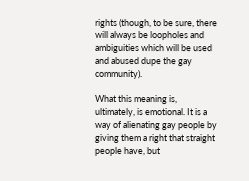rights (though, to be sure, there will always be loopholes and ambiguities which will be used and abused dupe the gay community).

What this meaning is, ultimately, is emotional. It is a way of alienating gay people by giving them a right that straight people have, but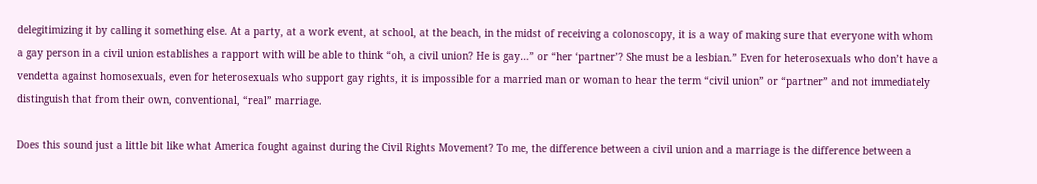delegitimizing it by calling it something else. At a party, at a work event, at school, at the beach, in the midst of receiving a colonoscopy, it is a way of making sure that everyone with whom a gay person in a civil union establishes a rapport with will be able to think “oh, a civil union? He is gay…” or “her ‘partner’? She must be a lesbian.” Even for heterosexuals who don’t have a vendetta against homosexuals, even for heterosexuals who support gay rights, it is impossible for a married man or woman to hear the term “civil union” or “partner” and not immediately distinguish that from their own, conventional, “real” marriage.

Does this sound just a little bit like what America fought against during the Civil Rights Movement? To me, the difference between a civil union and a marriage is the difference between a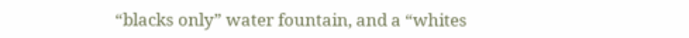“blacks only” water fountain, and a “whites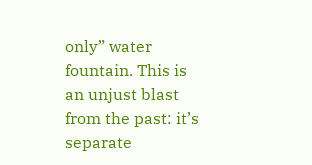only” water fountain. This is an unjust blast from the past: it’s separate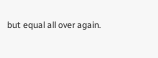but equal all over again.